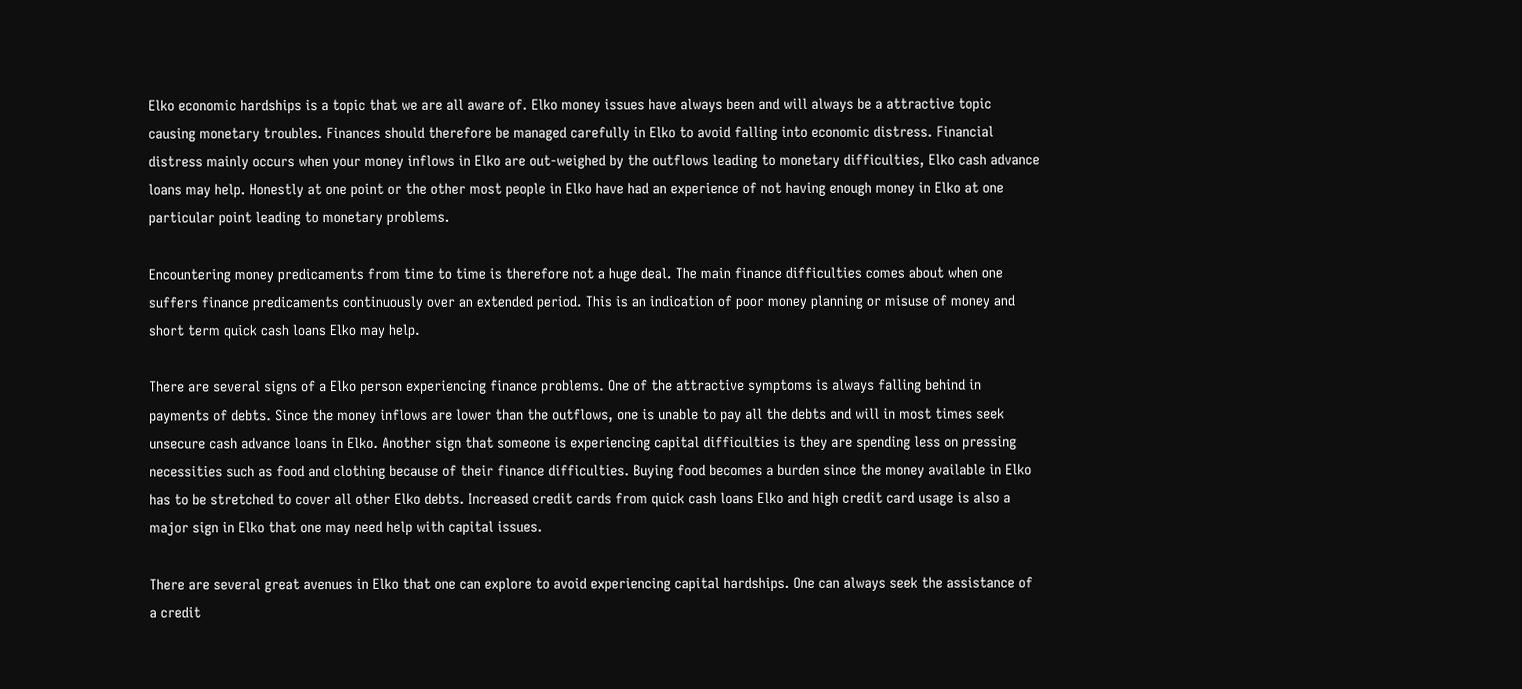Elko economic hardships is a topic that we are all aware of. Elko money issues have always been and will always be a attractive topic causing monetary troubles. Finances should therefore be managed carefully in Elko to avoid falling into economic distress. Financial distress mainly occurs when your money inflows in Elko are out-weighed by the outflows leading to monetary difficulties, Elko cash advance loans may help. Honestly at one point or the other most people in Elko have had an experience of not having enough money in Elko at one particular point leading to monetary problems.

Encountering money predicaments from time to time is therefore not a huge deal. The main finance difficulties comes about when one suffers finance predicaments continuously over an extended period. This is an indication of poor money planning or misuse of money and short term quick cash loans Elko may help.

There are several signs of a Elko person experiencing finance problems. One of the attractive symptoms is always falling behind in payments of debts. Since the money inflows are lower than the outflows, one is unable to pay all the debts and will in most times seek unsecure cash advance loans in Elko. Another sign that someone is experiencing capital difficulties is they are spending less on pressing necessities such as food and clothing because of their finance difficulties. Buying food becomes a burden since the money available in Elko has to be stretched to cover all other Elko debts. Increased credit cards from quick cash loans Elko and high credit card usage is also a major sign in Elko that one may need help with capital issues.

There are several great avenues in Elko that one can explore to avoid experiencing capital hardships. One can always seek the assistance of a credit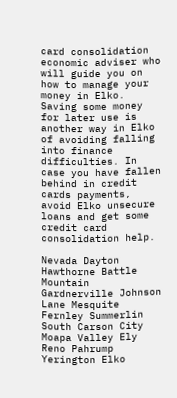card consolidation economic adviser who will guide you on how to manage your money in Elko. Saving some money for later use is another way in Elko of avoiding falling into finance difficulties. In case you have fallen behind in credit cards payments, avoid Elko unsecure loans and get some credit card consolidation help.

Nevada Dayton Hawthorne Battle Mountain Gardnerville Johnson Lane Mesquite Fernley Summerlin South Carson City Moapa Valley Ely Reno Pahrump Yerington Elko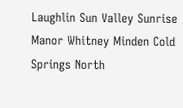Laughlin Sun Valley Sunrise Manor Whitney Minden Cold Springs North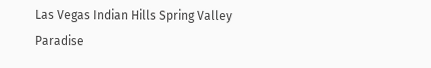Las Vegas Indian Hills Spring Valley Paradise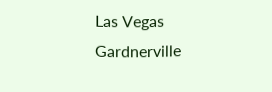Las Vegas Gardnerville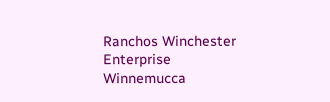Ranchos Winchester Enterprise Winnemucca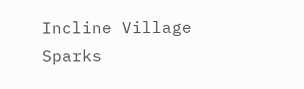Incline Village Sparks